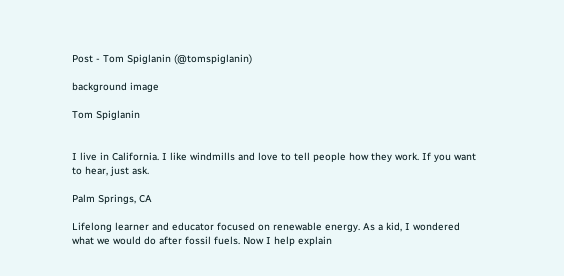Post - Tom Spiglanin (@tomspiglanin)

background image

Tom Spiglanin


I live in California. I like windmills and love to tell people how they work. If you want to hear, just ask.

Palm Springs, CA

Lifelong learner and educator focused on renewable energy. As a kid, I wondered what we would do after fossil fuels. Now I help explain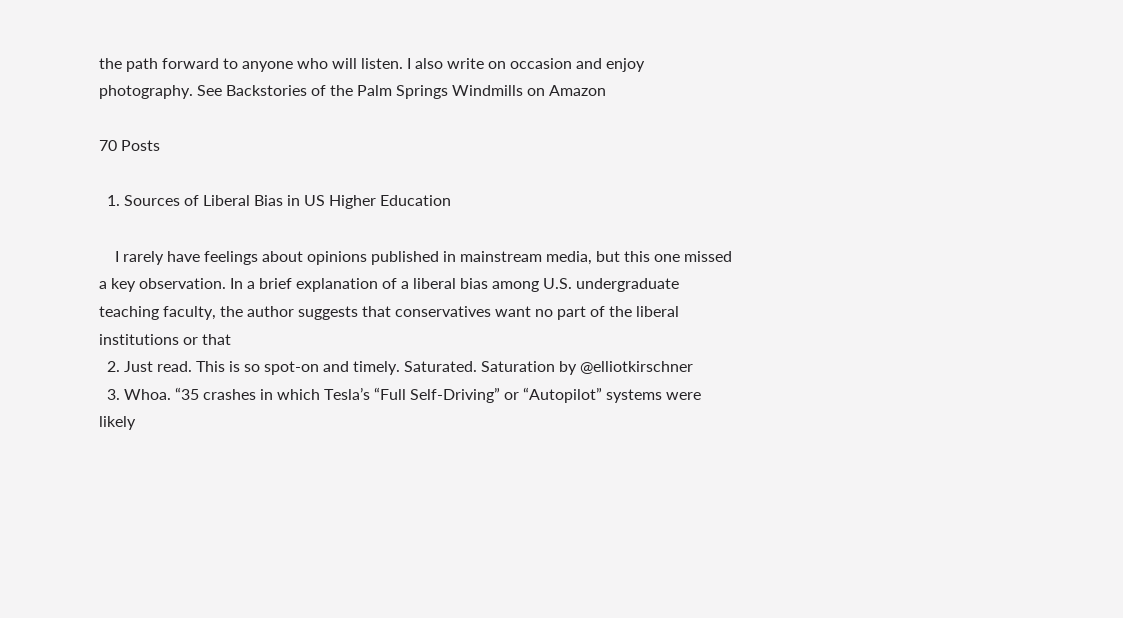the path forward to anyone who will listen. I also write on occasion and enjoy photography. See Backstories of the Palm Springs Windmills on Amazon

70 Posts

  1. Sources of Liberal Bias in US Higher Education

    I rarely have feelings about opinions published in mainstream media, but this one missed a key observation. In a brief explanation of a liberal bias among U.S. undergraduate teaching faculty, the author suggests that conservatives want no part of the liberal institutions or that
  2. Just read. This is so spot-on and timely. Saturated. Saturation by @elliotkirschner
  3. Whoa. “35 crashes in which Tesla’s “Full Self-Driving” or “Autopilot” systems were likely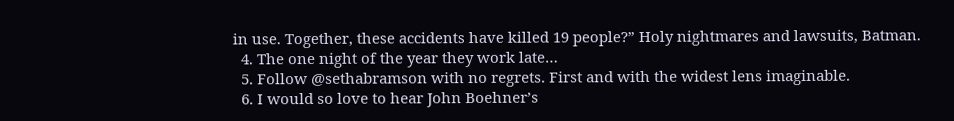in use. Together, these accidents have killed 19 people?” Holy nightmares and lawsuits, Batman.
  4. The one night of the year they work late…
  5. Follow @sethabramson with no regrets. First and with the widest lens imaginable.
  6. I would so love to hear John Boehner’s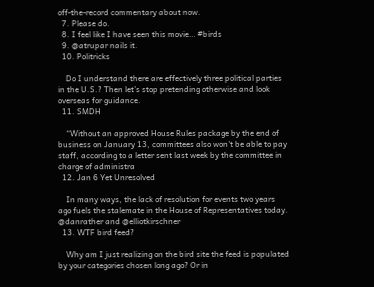off-the-record commentary about now.
  7. Please do.
  8. I feel like I have seen this movie… #birds
  9. @atrupar nails it.
  10. Politricks

    Do I understand there are effectively three political parties in the U.S.? Then let’s stop pretending otherwise and look overseas for guidance.
  11. SMDH

    “Without an approved House Rules package by the end of business on January 13, committees also won't be able to pay staff, according to a letter sent last week by the committee in charge of administra
  12. Jan 6 Yet Unresolved

    In many ways, the lack of resolution for events two years ago fuels the stalemate in the House of Representatives today. @danrather and @elliotkirschner
  13. WTF bird feed?

    Why am I just realizing on the bird site the feed is populated by your categories chosen long ago? Or in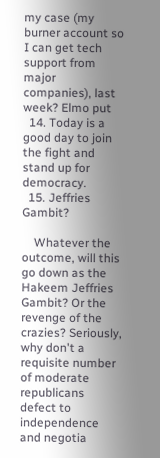my case (my burner account so I can get tech support from major companies), last week? Elmo put
  14. Today is a good day to join the fight and stand up for democracy.
  15. Jeffries Gambit?

    Whatever the outcome, will this go down as the Hakeem Jeffries Gambit? Or the revenge of the crazies? Seriously, why don't a requisite number of moderate republicans defect to independence and negotia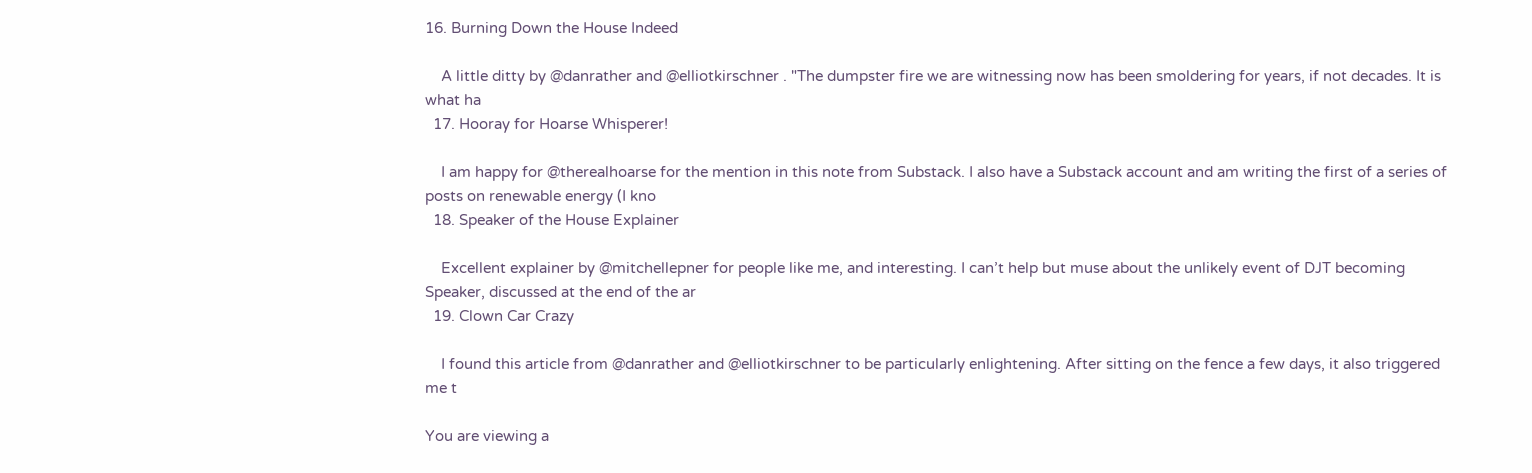16. Burning Down the House Indeed

    A little ditty by @danrather and @elliotkirschner . "The dumpster fire we are witnessing now has been smoldering for years, if not decades. It is what ha
  17. Hooray for Hoarse Whisperer!

    I am happy for @therealhoarse for the mention in this note from Substack. I also have a Substack account and am writing the first of a series of posts on renewable energy (I kno
  18. Speaker of the House Explainer

    Excellent explainer by @mitchellepner for people like me, and interesting. I can’t help but muse about the unlikely event of DJT becoming Speaker, discussed at the end of the ar
  19. Clown Car Crazy

    I found this article from @danrather and @elliotkirschner to be particularly enlightening. After sitting on the fence a few days, it also triggered me t

You are viewing a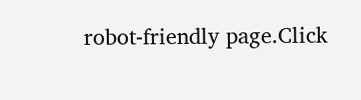robot-friendly page.Click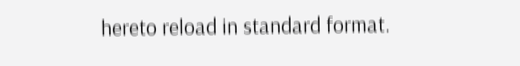hereto reload in standard format.